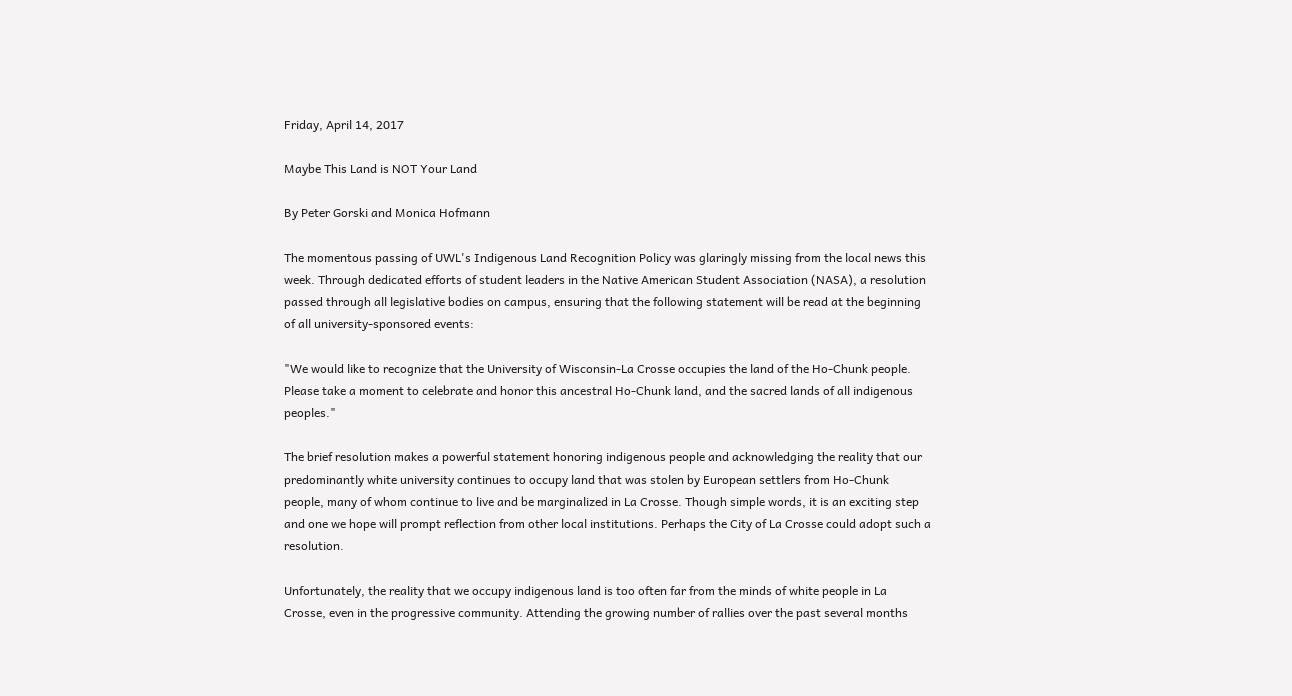Friday, April 14, 2017

Maybe This Land is NOT Your Land

By Peter Gorski and Monica Hofmann

The momentous passing of UWL's Indigenous Land Recognition Policy was glaringly missing from the local news this week. Through dedicated efforts of student leaders in the Native American Student Association (NASA), a resolution passed through all legislative bodies on campus, ensuring that the following statement will be read at the beginning of all university-sponsored events:

"We would like to recognize that the University of Wisconsin-La Crosse occupies the land of the Ho-Chunk people. Please take a moment to celebrate and honor this ancestral Ho-Chunk land, and the sacred lands of all indigenous peoples."

The brief resolution makes a powerful statement honoring indigenous people and acknowledging the reality that our predominantly white university continues to occupy land that was stolen by European settlers from Ho-Chunk people, many of whom continue to live and be marginalized in La Crosse. Though simple words, it is an exciting step and one we hope will prompt reflection from other local institutions. Perhaps the City of La Crosse could adopt such a resolution.

Unfortunately, the reality that we occupy indigenous land is too often far from the minds of white people in La Crosse, even in the progressive community. Attending the growing number of rallies over the past several months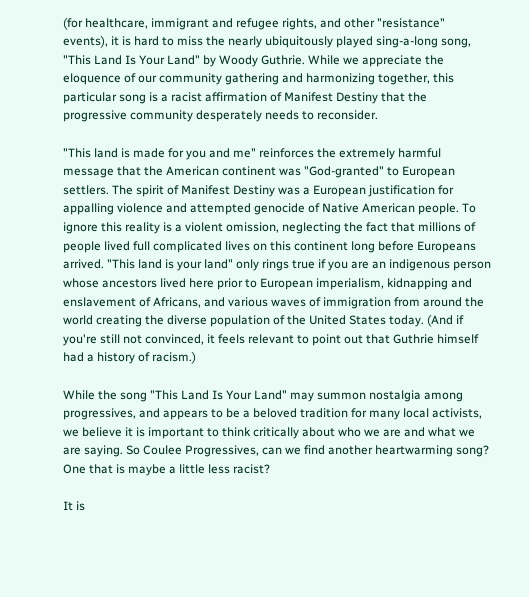(for healthcare, immigrant and refugee rights, and other "resistance" events), it is hard to miss the nearly ubiquitously played sing-a-long song, "This Land Is Your Land" by Woody Guthrie. While we appreciate the eloquence of our community gathering and harmonizing together, this particular song is a racist affirmation of Manifest Destiny that the progressive community desperately needs to reconsider.

"This land is made for you and me" reinforces the extremely harmful message that the American continent was "God-granted" to European settlers. The spirit of Manifest Destiny was a European justification for appalling violence and attempted genocide of Native American people. To ignore this reality is a violent omission, neglecting the fact that millions of people lived full complicated lives on this continent long before Europeans arrived. "This land is your land" only rings true if you are an indigenous person whose ancestors lived here prior to European imperialism, kidnapping and enslavement of Africans, and various waves of immigration from around the world creating the diverse population of the United States today. (And if you're still not convinced, it feels relevant to point out that Guthrie himself had a history of racism.)

While the song "This Land Is Your Land" may summon nostalgia among progressives, and appears to be a beloved tradition for many local activists, we believe it is important to think critically about who we are and what we are saying. So Coulee Progressives, can we find another heartwarming song? One that is maybe a little less racist?

It is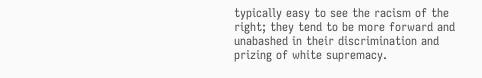typically easy to see the racism of the right; they tend to be more forward and unabashed in their discrimination and prizing of white supremacy.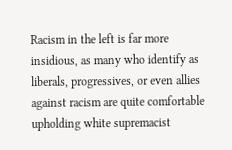Racism in the left is far more insidious, as many who identify as liberals, progressives, or even allies against racism are quite comfortable upholding white supremacist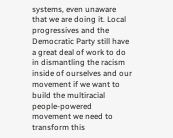systems, even unaware that we are doing it. Local progressives and the Democratic Party still have a great deal of work to do in dismantling the racism inside of ourselves and our movement if we want to build the multiracial people-powered movement we need to transform this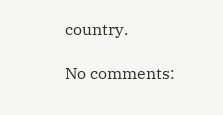country.

No comments: